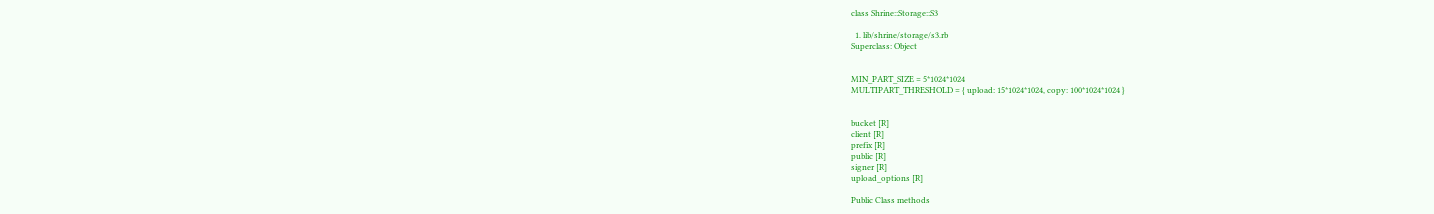class Shrine::Storage::S3

  1. lib/shrine/storage/s3.rb
Superclass: Object


MIN_PART_SIZE = 5*1024*1024
MULTIPART_THRESHOLD = { upload: 15*1024*1024, copy: 100*1024*1024 }


bucket [R]
client [R]
prefix [R]
public [R]
signer [R]
upload_options [R]

Public Class methods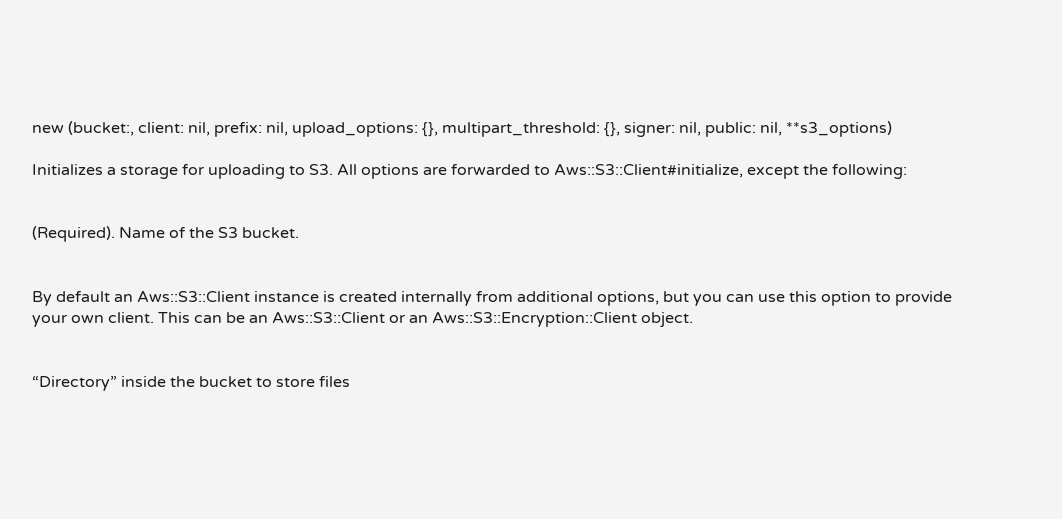new (bucket:, client: nil, prefix: nil, upload_options: {}, multipart_threshold: {}, signer: nil, public: nil, **s3_options)

Initializes a storage for uploading to S3. All options are forwarded to Aws::S3::Client#initialize, except the following:


(Required). Name of the S3 bucket.


By default an Aws::S3::Client instance is created internally from additional options, but you can use this option to provide your own client. This can be an Aws::S3::Client or an Aws::S3::Encryption::Client object.


“Directory” inside the bucket to store files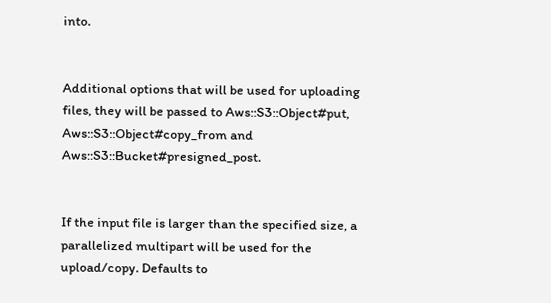into.


Additional options that will be used for uploading files, they will be passed to Aws::S3::Object#put, Aws::S3::Object#copy_from and Aws::S3::Bucket#presigned_post.


If the input file is larger than the specified size, a parallelized multipart will be used for the upload/copy. Defaults to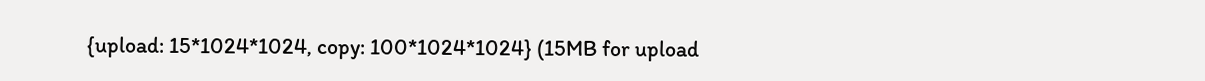{upload: 15*1024*1024, copy: 100*1024*1024} (15MB for upload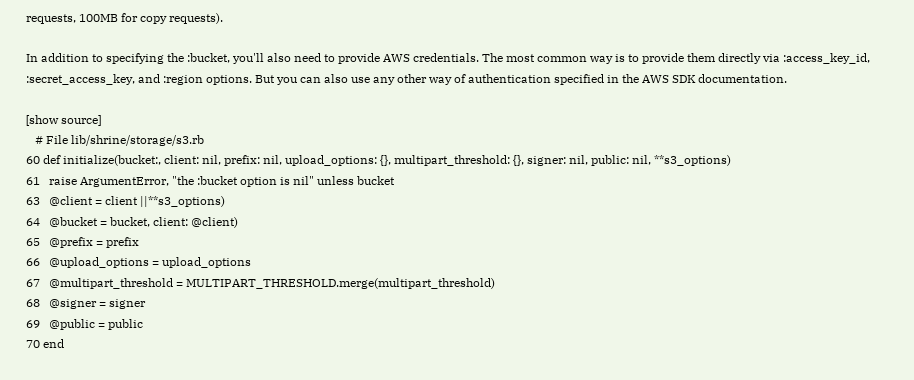requests, 100MB for copy requests).

In addition to specifying the :bucket, you'll also need to provide AWS credentials. The most common way is to provide them directly via :access_key_id, :secret_access_key, and :region options. But you can also use any other way of authentication specified in the AWS SDK documentation.

[show source]
   # File lib/shrine/storage/s3.rb
60 def initialize(bucket:, client: nil, prefix: nil, upload_options: {}, multipart_threshold: {}, signer: nil, public: nil, **s3_options)
61   raise ArgumentError, "the :bucket option is nil" unless bucket
63   @client = client ||**s3_options)
64   @bucket = bucket, client: @client)
65   @prefix = prefix
66   @upload_options = upload_options
67   @multipart_threshold = MULTIPART_THRESHOLD.merge(multipart_threshold)
68   @signer = signer
69   @public = public
70 end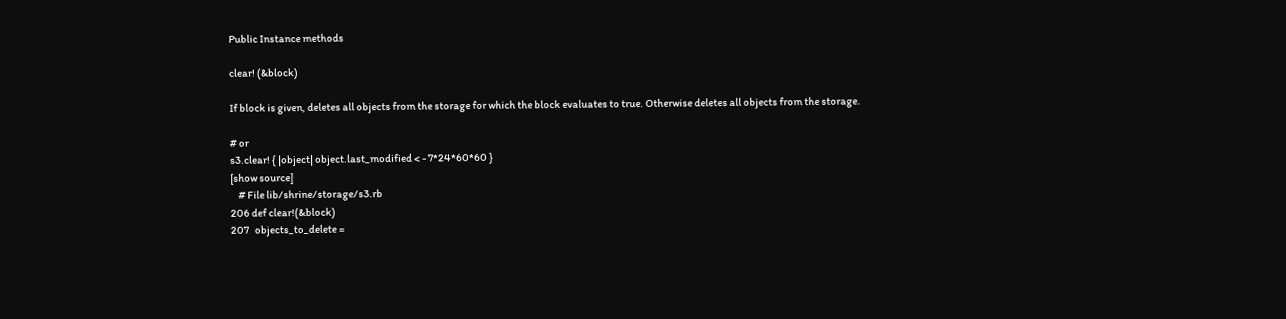Public Instance methods

clear! (&block)

If block is given, deletes all objects from the storage for which the block evaluates to true. Otherwise deletes all objects from the storage.

# or
s3.clear! { |object| object.last_modified < - 7*24*60*60 }
[show source]
    # File lib/shrine/storage/s3.rb
206 def clear!(&block)
207   objects_to_delete =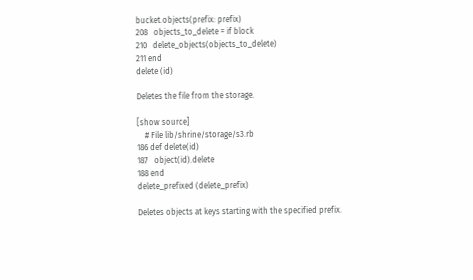bucket.objects(prefix: prefix)
208   objects_to_delete = if block
210   delete_objects(objects_to_delete)
211 end
delete (id)

Deletes the file from the storage.

[show source]
    # File lib/shrine/storage/s3.rb
186 def delete(id)
187   object(id).delete
188 end
delete_prefixed (delete_prefix)

Deletes objects at keys starting with the specified prefix.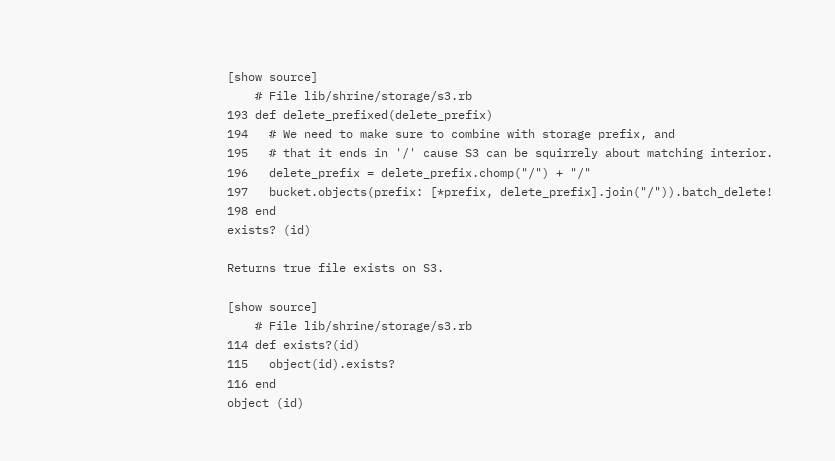[show source]
    # File lib/shrine/storage/s3.rb
193 def delete_prefixed(delete_prefix)
194   # We need to make sure to combine with storage prefix, and
195   # that it ends in '/' cause S3 can be squirrely about matching interior.
196   delete_prefix = delete_prefix.chomp("/") + "/"
197   bucket.objects(prefix: [*prefix, delete_prefix].join("/")).batch_delete!
198 end
exists? (id)

Returns true file exists on S3.

[show source]
    # File lib/shrine/storage/s3.rb
114 def exists?(id)
115   object(id).exists?
116 end
object (id)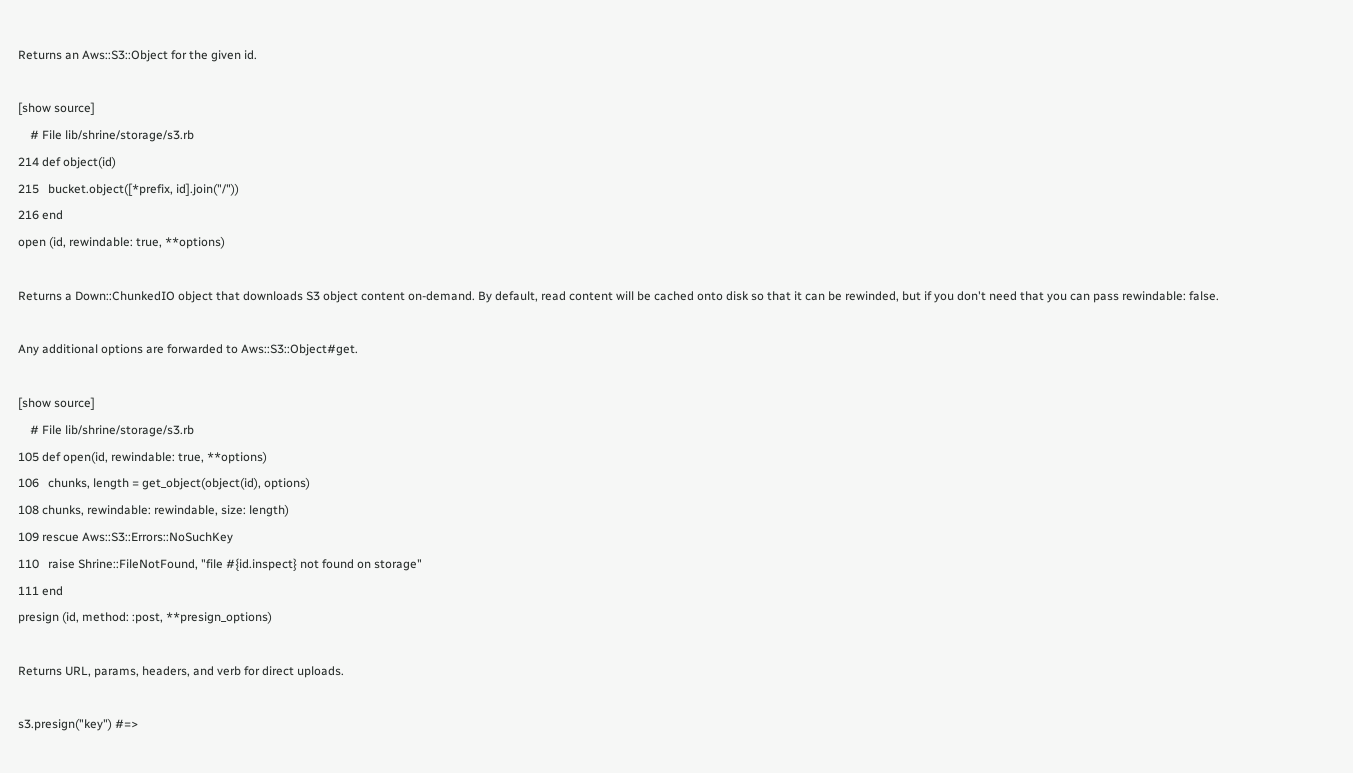Returns an Aws::S3::Object for the given id.

[show source]
    # File lib/shrine/storage/s3.rb
214 def object(id)
215   bucket.object([*prefix, id].join("/"))
216 end
open (id, rewindable: true, **options)

Returns a Down::ChunkedIO object that downloads S3 object content on-demand. By default, read content will be cached onto disk so that it can be rewinded, but if you don't need that you can pass rewindable: false.

Any additional options are forwarded to Aws::S3::Object#get.

[show source]
    # File lib/shrine/storage/s3.rb
105 def open(id, rewindable: true, **options)
106   chunks, length = get_object(object(id), options)
108 chunks, rewindable: rewindable, size: length)
109 rescue Aws::S3::Errors::NoSuchKey
110   raise Shrine::FileNotFound, "file #{id.inspect} not found on storage"
111 end
presign (id, method: :post, **presign_options)

Returns URL, params, headers, and verb for direct uploads.

s3.presign("key") #=>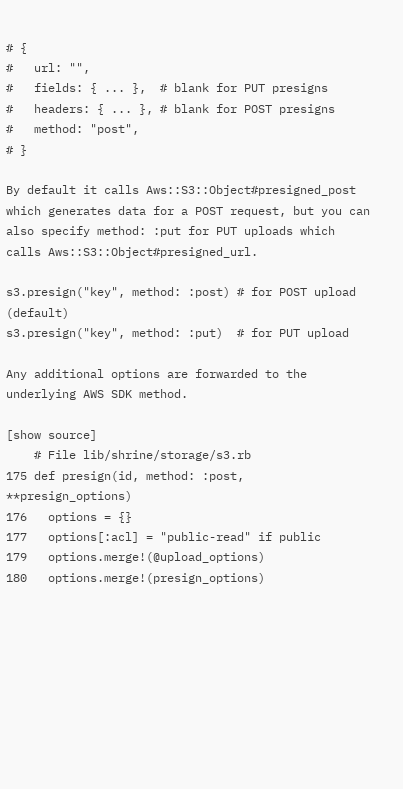# {
#   url: "",
#   fields: { ... },  # blank for PUT presigns
#   headers: { ... }, # blank for POST presigns
#   method: "post",
# }

By default it calls Aws::S3::Object#presigned_post which generates data for a POST request, but you can also specify method: :put for PUT uploads which calls Aws::S3::Object#presigned_url.

s3.presign("key", method: :post) # for POST upload (default)
s3.presign("key", method: :put)  # for PUT upload

Any additional options are forwarded to the underlying AWS SDK method.

[show source]
    # File lib/shrine/storage/s3.rb
175 def presign(id, method: :post, **presign_options)
176   options = {}
177   options[:acl] = "public-read" if public
179   options.merge!(@upload_options)
180   options.merge!(presign_options)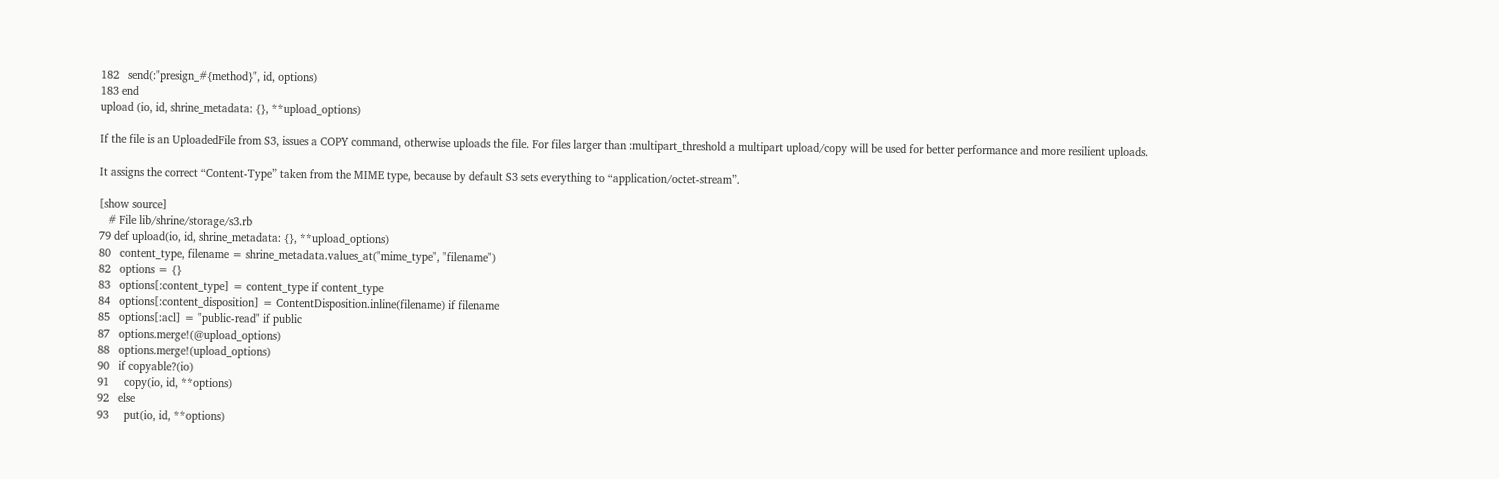182   send(:"presign_#{method}", id, options)
183 end
upload (io, id, shrine_metadata: {}, **upload_options)

If the file is an UploadedFile from S3, issues a COPY command, otherwise uploads the file. For files larger than :multipart_threshold a multipart upload/copy will be used for better performance and more resilient uploads.

It assigns the correct “Content-Type” taken from the MIME type, because by default S3 sets everything to “application/octet-stream”.

[show source]
   # File lib/shrine/storage/s3.rb
79 def upload(io, id, shrine_metadata: {}, **upload_options)
80   content_type, filename = shrine_metadata.values_at("mime_type", "filename")
82   options = {}
83   options[:content_type] = content_type if content_type
84   options[:content_disposition] = ContentDisposition.inline(filename) if filename
85   options[:acl] = "public-read" if public
87   options.merge!(@upload_options)
88   options.merge!(upload_options)
90   if copyable?(io)
91     copy(io, id, **options)
92   else
93     put(io, id, **options)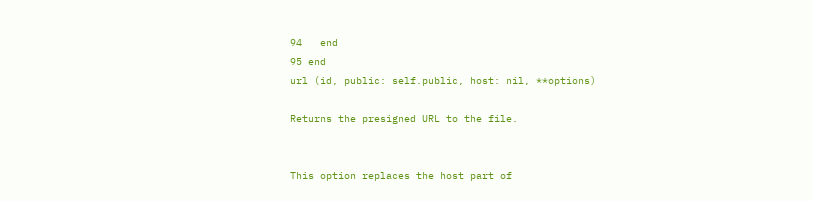94   end
95 end
url (id, public: self.public, host: nil, **options)

Returns the presigned URL to the file.


This option replaces the host part of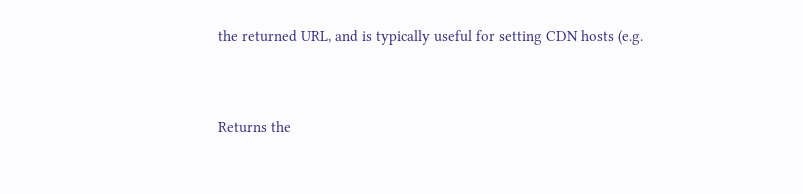the returned URL, and is typically useful for setting CDN hosts (e.g.


Returns the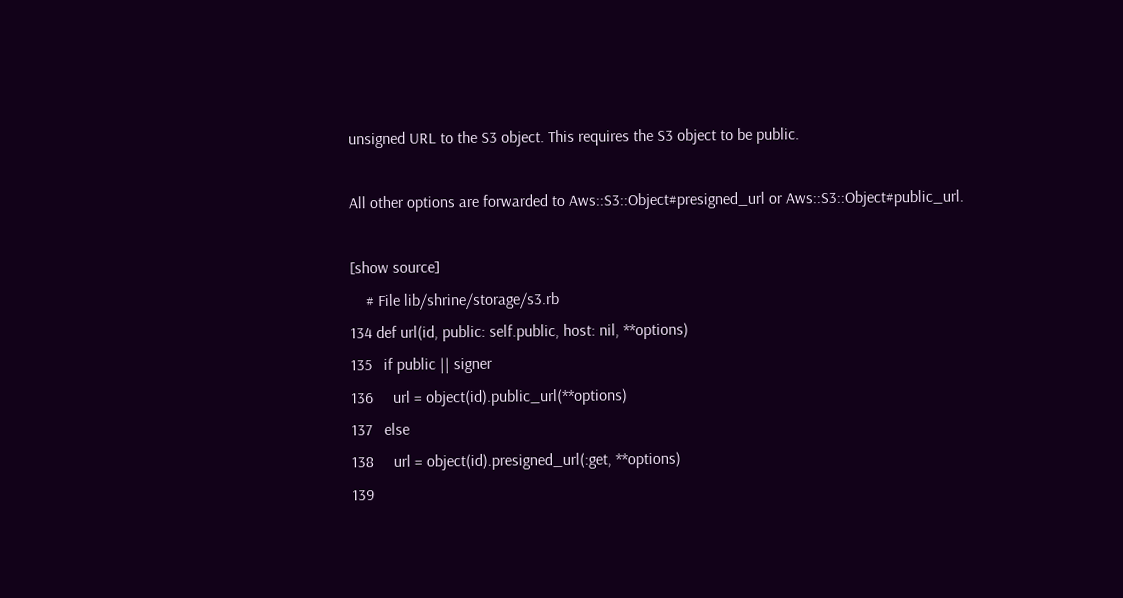unsigned URL to the S3 object. This requires the S3 object to be public.

All other options are forwarded to Aws::S3::Object#presigned_url or Aws::S3::Object#public_url.

[show source]
    # File lib/shrine/storage/s3.rb
134 def url(id, public: self.public, host: nil, **options)
135   if public || signer
136     url = object(id).public_url(**options)
137   else
138     url = object(id).presigned_url(:get, **options)
139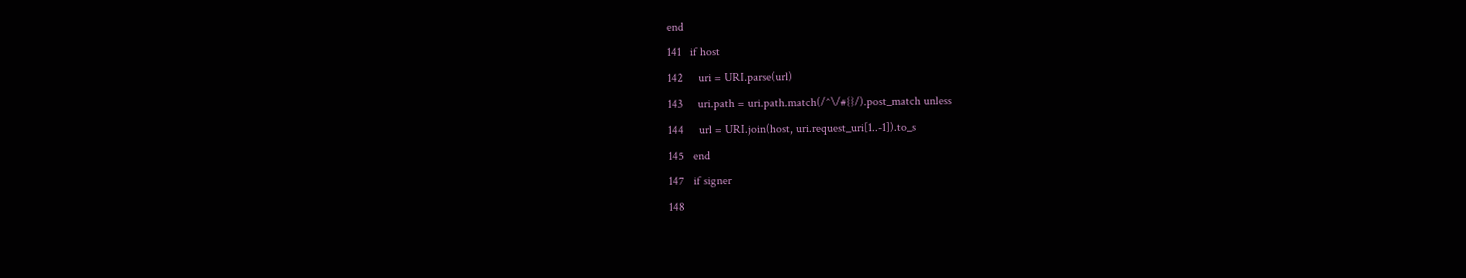end
141   if host
142     uri = URI.parse(url)
143     uri.path = uri.path.match(/^\/#{}/).post_match unless
144     url = URI.join(host, uri.request_uri[1..-1]).to_s
145   end
147   if signer
148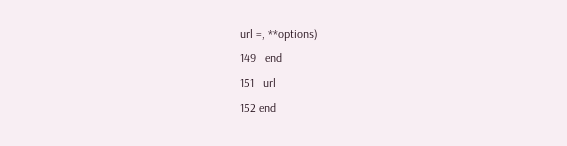url =, **options)
149   end
151   url
152 end